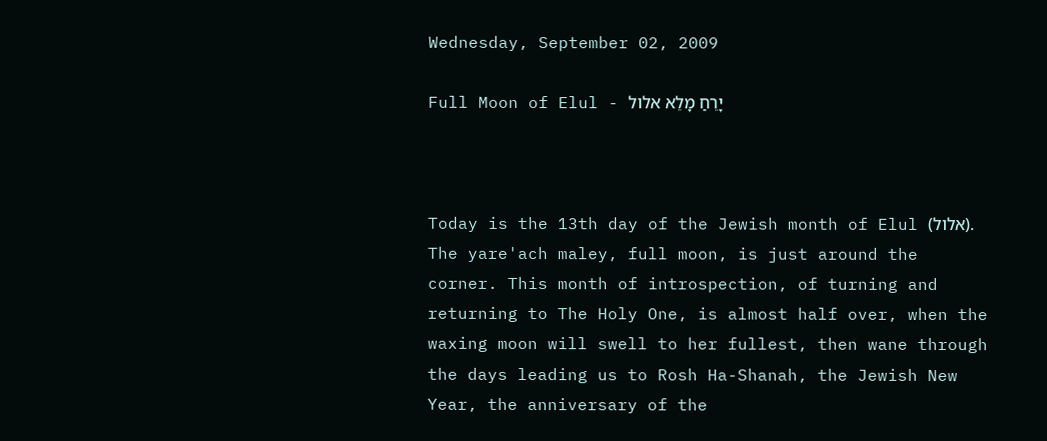Wednesday, September 02, 2009

Full Moon of Elul - יָרֵחַ מָלֵא אלול



Today is the 13th day of the Jewish month of Elul (אלול). The yare'ach maley, full moon, is just around the corner. This month of introspection, of turning and returning to The Holy One, is almost half over, when the waxing moon will swell to her fullest, then wane through the days leading us to Rosh Ha-Shanah, the Jewish New Year, the anniversary of the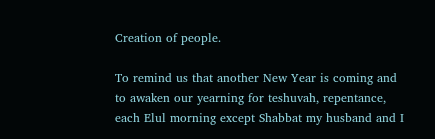Creation of people.

To remind us that another New Year is coming and to awaken our yearning for teshuvah, repentance, each Elul morning except Shabbat my husband and I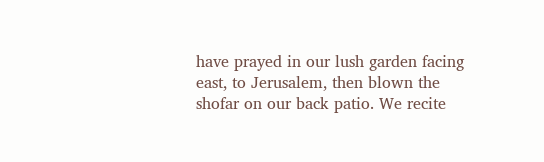have prayed in our lush garden facing east, to Jerusalem, then blown the shofar on our back patio. We recite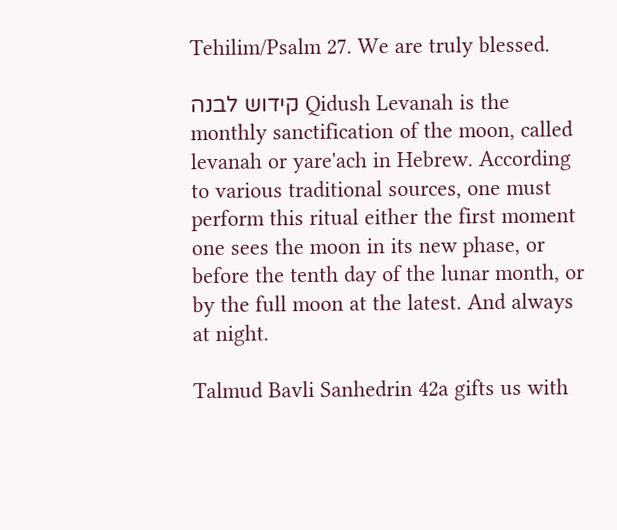Tehilim/Psalm 27. We are truly blessed.

קידוש לבנה Qidush Levanah is the monthly sanctification of the moon, called levanah or yare'ach in Hebrew. According to various traditional sources, one must perform this ritual either the first moment one sees the moon in its new phase, or before the tenth day of the lunar month, or by the full moon at the latest. And always at night.

Talmud Bavli Sanhedrin 42a gifts us with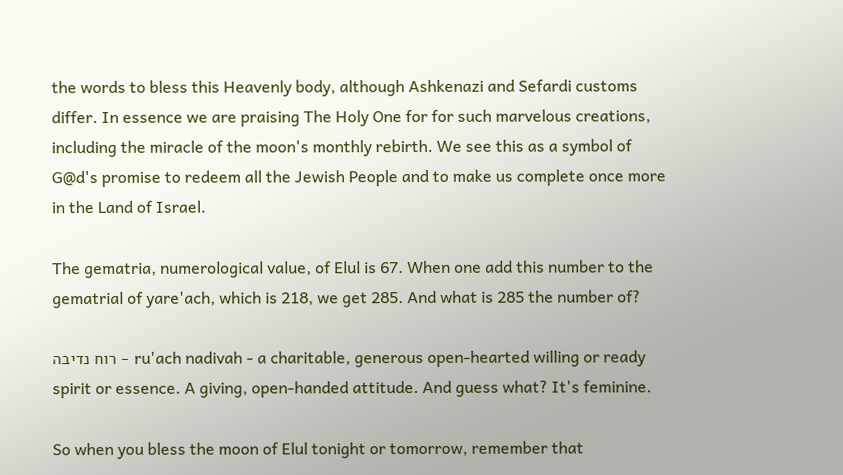the words to bless this Heavenly body, although Ashkenazi and Sefardi customs differ. In essence we are praising The Holy One for for such marvelous creations, including the miracle of the moon's monthly rebirth. We see this as a symbol of G@d's promise to redeem all the Jewish People and to make us complete once more in the Land of Israel.

The gematria, numerological value, of Elul is 67. When one add this number to the gematrial of yare'ach, which is 218, we get 285. And what is 285 the number of?

רוח נדיבה - ru'ach nadivah - a charitable, generous open-hearted willing or ready spirit or essence. A giving, open-handed attitude. And guess what? It's feminine.

So when you bless the moon of Elul tonight or tomorrow, remember that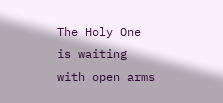The Holy One is waiting with open arms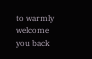to warmly welcome you back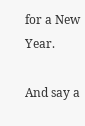for a New Year.

And say a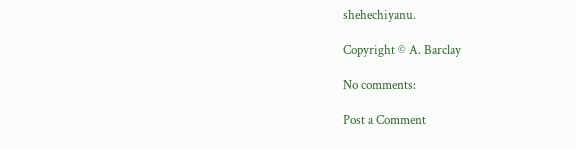shehechiyanu.

Copyright © A. Barclay

No comments:

Post a Comment